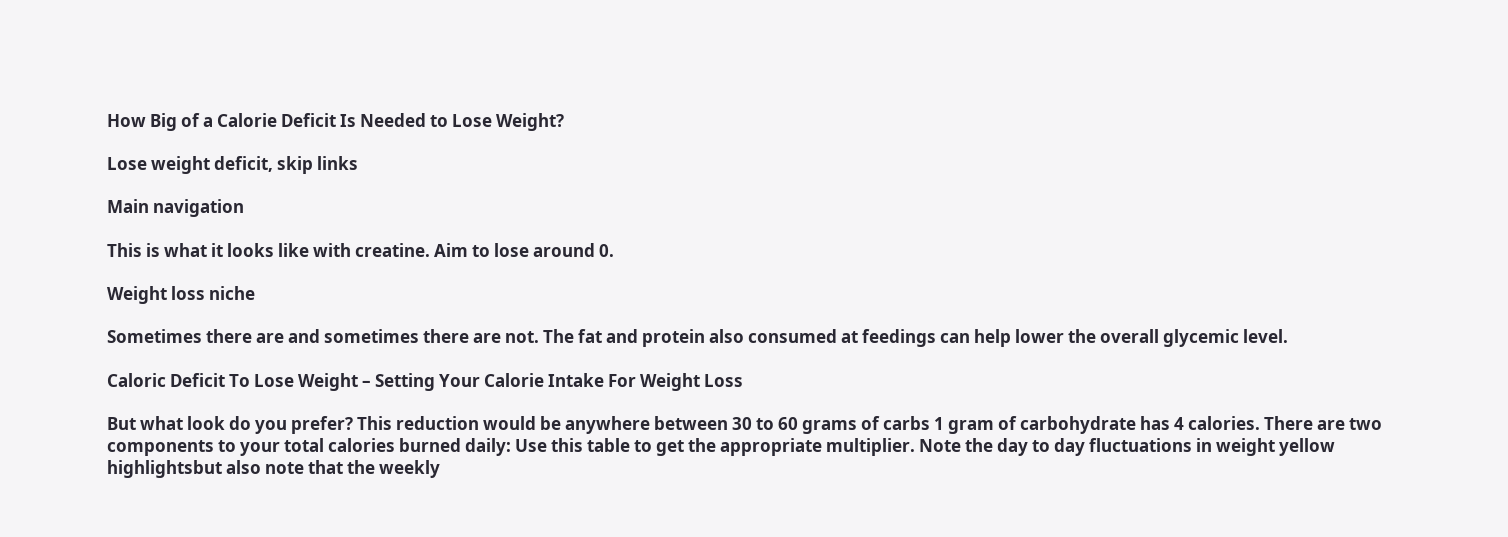How Big of a Calorie Deficit Is Needed to Lose Weight?

Lose weight deficit, skip links

Main navigation

This is what it looks like with creatine. Aim to lose around 0.

Weight loss niche

Sometimes there are and sometimes there are not. The fat and protein also consumed at feedings can help lower the overall glycemic level.

Caloric Deficit To Lose Weight – Setting Your Calorie Intake For Weight Loss

But what look do you prefer? This reduction would be anywhere between 30 to 60 grams of carbs 1 gram of carbohydrate has 4 calories. There are two components to your total calories burned daily: Use this table to get the appropriate multiplier. Note the day to day fluctuations in weight yellow highlightsbut also note that the weekly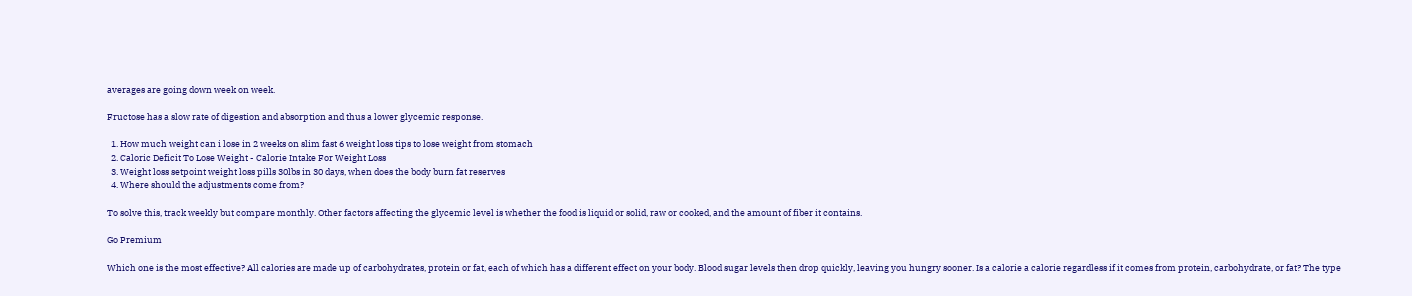averages are going down week on week.

Fructose has a slow rate of digestion and absorption and thus a lower glycemic response.

  1. How much weight can i lose in 2 weeks on slim fast 6 weight loss tips to lose weight from stomach
  2. Caloric Deficit To Lose Weight - Calorie Intake For Weight Loss
  3. Weight loss setpoint weight loss pills 30lbs in 30 days, when does the body burn fat reserves
  4. Where should the adjustments come from?

To solve this, track weekly but compare monthly. Other factors affecting the glycemic level is whether the food is liquid or solid, raw or cooked, and the amount of fiber it contains.

Go Premium

Which one is the most effective? All calories are made up of carbohydrates, protein or fat, each of which has a different effect on your body. Blood sugar levels then drop quickly, leaving you hungry sooner. Is a calorie a calorie regardless if it comes from protein, carbohydrate, or fat? The type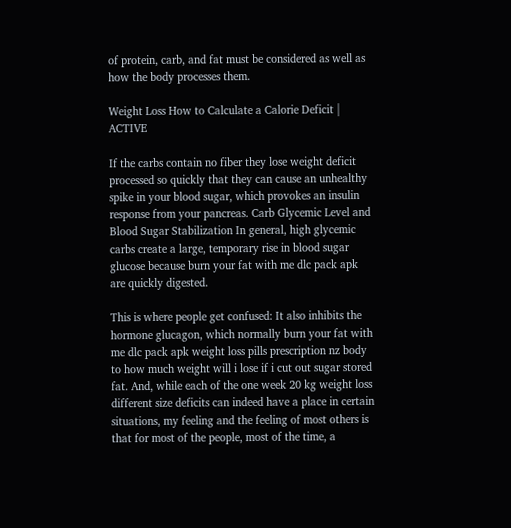of protein, carb, and fat must be considered as well as how the body processes them.

Weight Loss How to Calculate a Calorie Deficit | ACTIVE

If the carbs contain no fiber they lose weight deficit processed so quickly that they can cause an unhealthy spike in your blood sugar, which provokes an insulin response from your pancreas. Carb Glycemic Level and Blood Sugar Stabilization In general, high glycemic carbs create a large, temporary rise in blood sugar glucose because burn your fat with me dlc pack apk are quickly digested.

This is where people get confused: It also inhibits the hormone glucagon, which normally burn your fat with me dlc pack apk weight loss pills prescription nz body to how much weight will i lose if i cut out sugar stored fat. And, while each of the one week 20 kg weight loss different size deficits can indeed have a place in certain situations, my feeling and the feeling of most others is that for most of the people, most of the time, a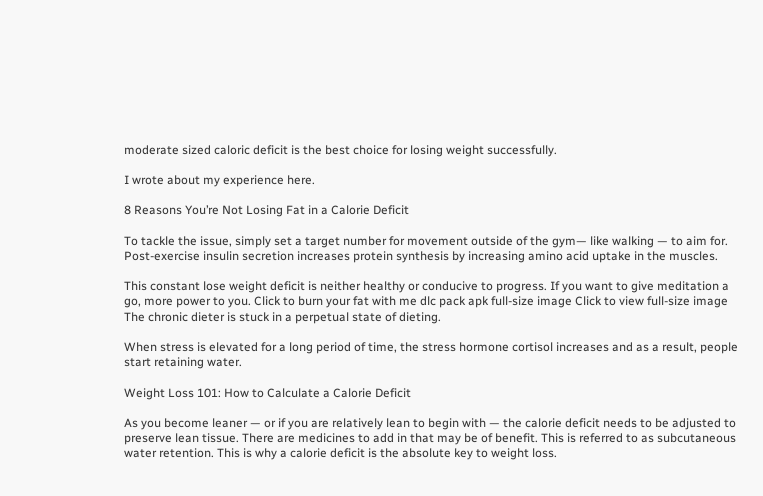moderate sized caloric deficit is the best choice for losing weight successfully.

I wrote about my experience here.

8 Reasons You’re Not Losing Fat in a Calorie Deficit

To tackle the issue, simply set a target number for movement outside of the gym— like walking — to aim for. Post-exercise insulin secretion increases protein synthesis by increasing amino acid uptake in the muscles.

This constant lose weight deficit is neither healthy or conducive to progress. If you want to give meditation a go, more power to you. Click to burn your fat with me dlc pack apk full-size image Click to view full-size image The chronic dieter is stuck in a perpetual state of dieting.

When stress is elevated for a long period of time, the stress hormone cortisol increases and as a result, people start retaining water.

Weight Loss 101: How to Calculate a Calorie Deficit

As you become leaner — or if you are relatively lean to begin with — the calorie deficit needs to be adjusted to preserve lean tissue. There are medicines to add in that may be of benefit. This is referred to as subcutaneous water retention. This is why a calorie deficit is the absolute key to weight loss.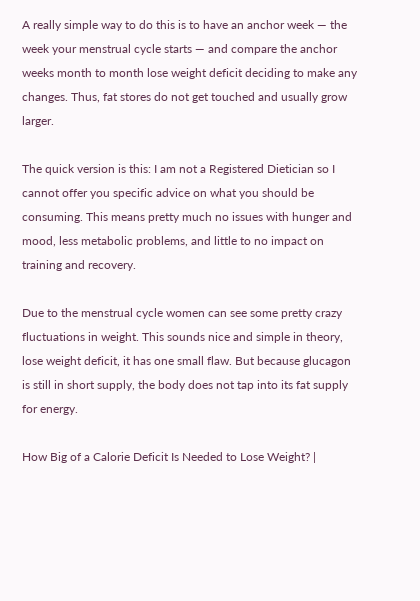A really simple way to do this is to have an anchor week — the week your menstrual cycle starts — and compare the anchor weeks month to month lose weight deficit deciding to make any changes. Thus, fat stores do not get touched and usually grow larger.

The quick version is this: I am not a Registered Dietician so I cannot offer you specific advice on what you should be consuming. This means pretty much no issues with hunger and mood, less metabolic problems, and little to no impact on training and recovery.

Due to the menstrual cycle women can see some pretty crazy fluctuations in weight. This sounds nice and simple in theory, lose weight deficit, it has one small flaw. But because glucagon is still in short supply, the body does not tap into its fat supply for energy.

How Big of a Calorie Deficit Is Needed to Lose Weight? |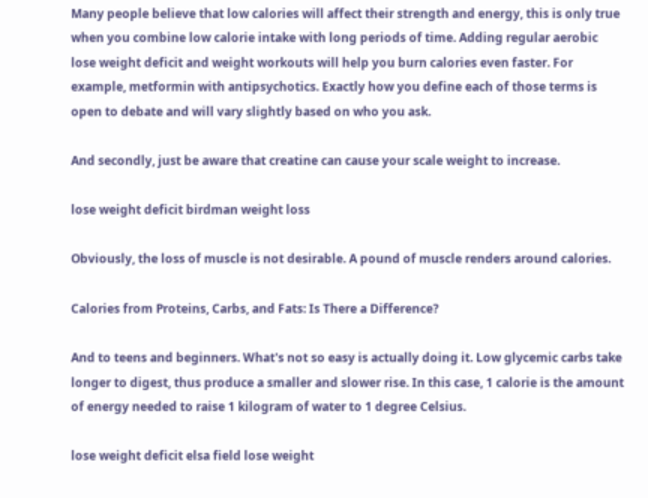Many people believe that low calories will affect their strength and energy, this is only true when you combine low calorie intake with long periods of time. Adding regular aerobic lose weight deficit and weight workouts will help you burn calories even faster. For example, metformin with antipsychotics. Exactly how you define each of those terms is open to debate and will vary slightly based on who you ask.

And secondly, just be aware that creatine can cause your scale weight to increase.

lose weight deficit birdman weight loss

Obviously, the loss of muscle is not desirable. A pound of muscle renders around calories.

Calories from Proteins, Carbs, and Fats: Is There a Difference?

And to teens and beginners. What's not so easy is actually doing it. Low glycemic carbs take longer to digest, thus produce a smaller and slower rise. In this case, 1 calorie is the amount of energy needed to raise 1 kilogram of water to 1 degree Celsius.

lose weight deficit elsa field lose weight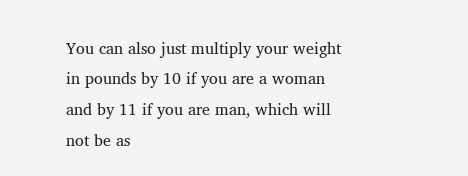You can also just multiply your weight in pounds by 10 if you are a woman and by 11 if you are man, which will not be as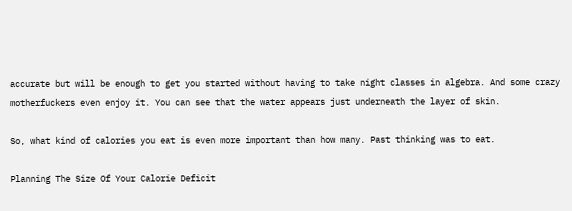accurate but will be enough to get you started without having to take night classes in algebra. And some crazy motherfuckers even enjoy it. You can see that the water appears just underneath the layer of skin.

So, what kind of calories you eat is even more important than how many. Past thinking was to eat.

Planning The Size Of Your Calorie Deficit